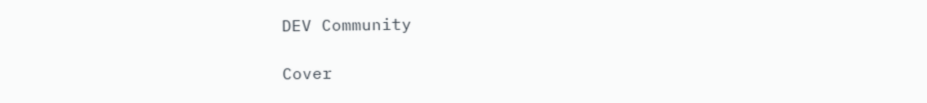DEV Community

Cover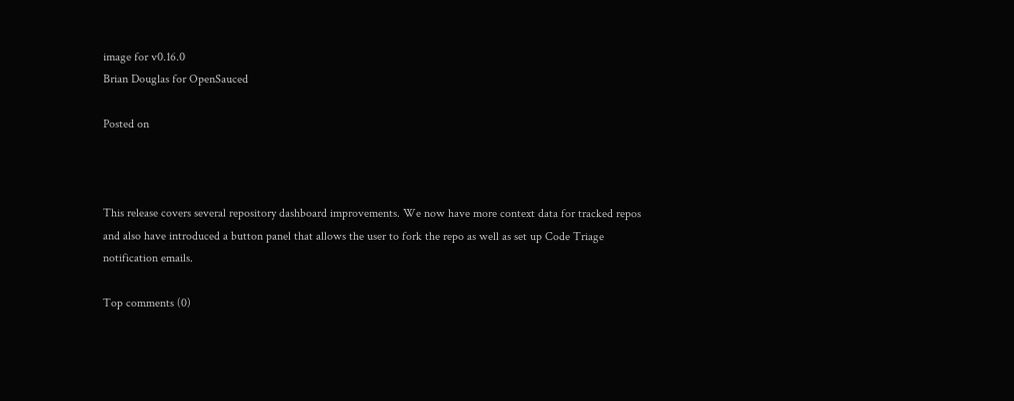image for v0.16.0
Brian Douglas for OpenSauced

Posted on



This release covers several repository dashboard improvements. We now have more context data for tracked repos and also have introduced a button panel that allows the user to fork the repo as well as set up Code Triage notification emails.

Top comments (0)